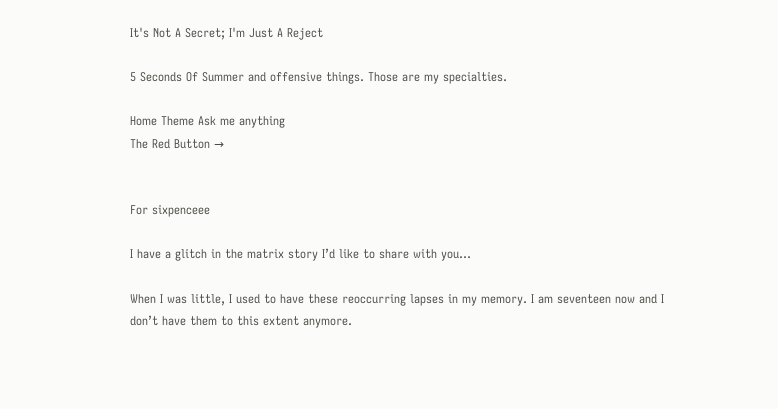It's Not A Secret; I'm Just A Reject

5 Seconds Of Summer and offensive things. Those are my specialties.

Home Theme Ask me anything
The Red Button →


For sixpenceee

I have a glitch in the matrix story I’d like to share with you…

When I was little, I used to have these reoccurring lapses in my memory. I am seventeen now and I don’t have them to this extent anymore.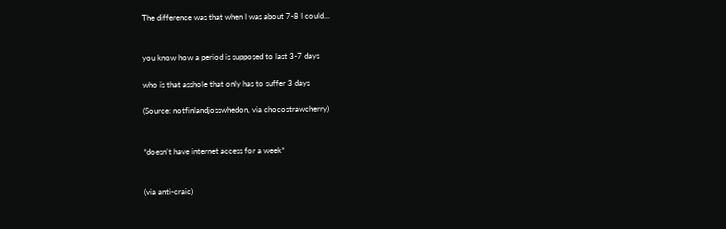The difference was that when I was about 7-8 I could…


you know how a period is supposed to last 3-7 days

who is that asshole that only has to suffer 3 days

(Source: notfinlandjosswhedon, via chocostrawcherry)


*doesn’t have internet access for a week*


(via anti-craic)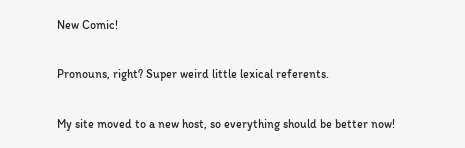New Comic!

Pronouns, right? Super weird little lexical referents.

My site moved to a new host, so everything should be better now!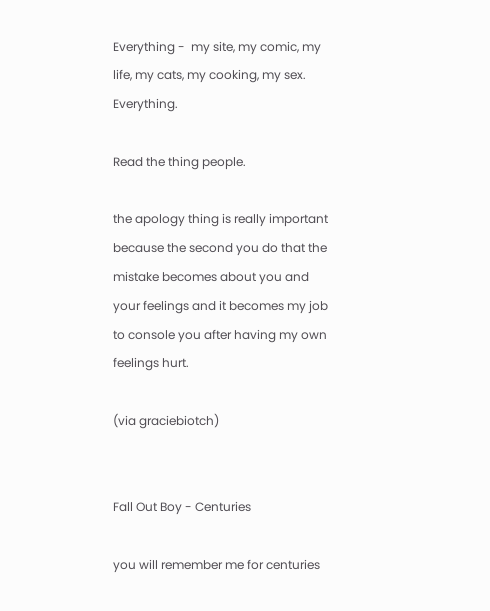Everything -  my site, my comic, my life, my cats, my cooking, my sex. Everything.

Read the thing people.

the apology thing is really important because the second you do that the mistake becomes about you and your feelings and it becomes my job to console you after having my own feelings hurt.

(via graciebiotch)


Fall Out Boy - Centuries

you will remember me for centuries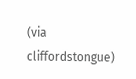(via cliffordstongue)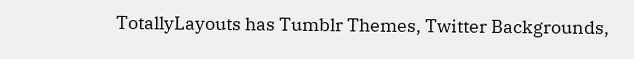TotallyLayouts has Tumblr Themes, Twitter Backgrounds,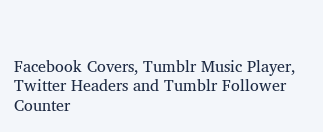Facebook Covers, Tumblr Music Player, Twitter Headers and Tumblr Follower Counter